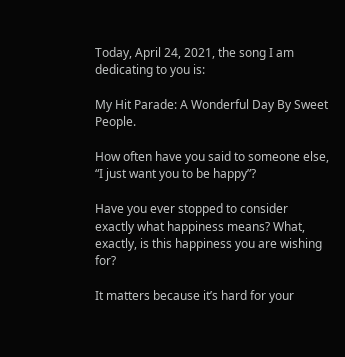Today, April 24, 2021, the song I am dedicating to you is:

My Hit Parade: A Wonderful Day By Sweet People.

How often have you said to someone else, “I just want you to be happy”?

Have you ever stopped to consider exactly what happiness means? What, exactly, is this happiness you are wishing for?

It matters because it’s hard for your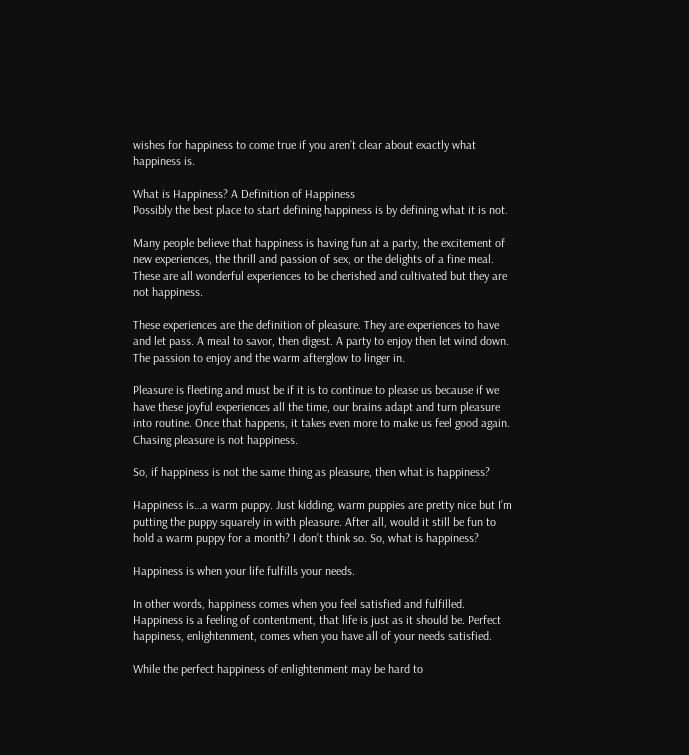wishes for happiness to come true if you aren’t clear about exactly what happiness is.

What is Happiness? A Definition of Happiness
Possibly the best place to start defining happiness is by defining what it is not.

Many people believe that happiness is having fun at a party, the excitement of new experiences, the thrill and passion of sex, or the delights of a fine meal. These are all wonderful experiences to be cherished and cultivated but they are not happiness.

These experiences are the definition of pleasure. They are experiences to have and let pass. A meal to savor, then digest. A party to enjoy then let wind down. The passion to enjoy and the warm afterglow to linger in.

Pleasure is fleeting and must be if it is to continue to please us because if we have these joyful experiences all the time, our brains adapt and turn pleasure into routine. Once that happens, it takes even more to make us feel good again. Chasing pleasure is not happiness.

So, if happiness is not the same thing as pleasure, then what is happiness?

Happiness is…a warm puppy. Just kidding, warm puppies are pretty nice but I’m putting the puppy squarely in with pleasure. After all, would it still be fun to hold a warm puppy for a month? I don’t think so. So, what is happiness?

Happiness is when your life fulfills your needs.

In other words, happiness comes when you feel satisfied and fulfilled. Happiness is a feeling of contentment, that life is just as it should be. Perfect happiness, enlightenment, comes when you have all of your needs satisfied.

While the perfect happiness of enlightenment may be hard to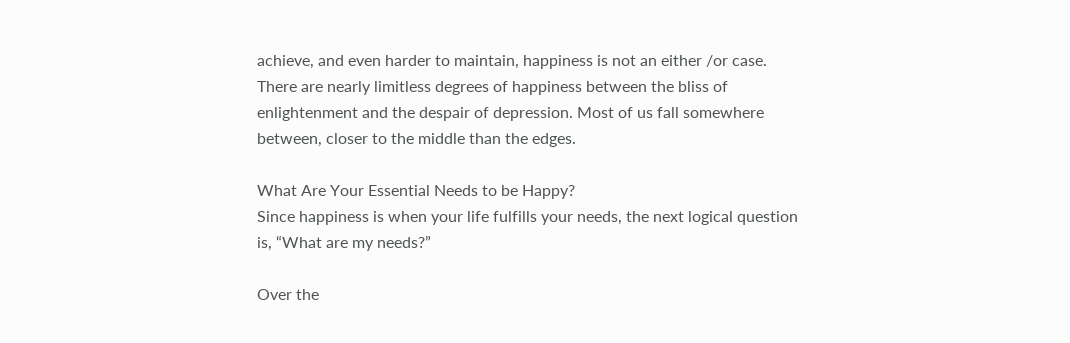achieve, and even harder to maintain, happiness is not an either /or case. There are nearly limitless degrees of happiness between the bliss of enlightenment and the despair of depression. Most of us fall somewhere between, closer to the middle than the edges.

What Are Your Essential Needs to be Happy?
Since happiness is when your life fulfills your needs, the next logical question is, “What are my needs?”

Over the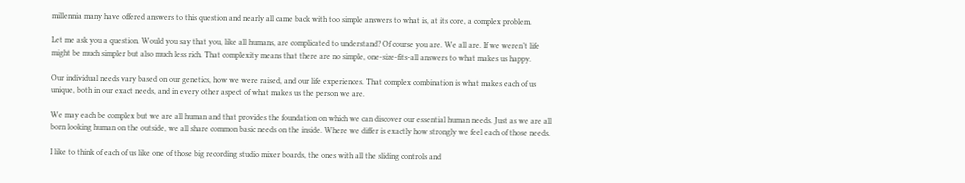millennia many have offered answers to this question and nearly all came back with too simple answers to what is, at its core, a complex problem.

Let me ask you a question. Would you say that you, like all humans, are complicated to understand? Of course you are. We all are. If we weren’t life might be much simpler but also much less rich. That complexity means that there are no simple, one-size-fits-all answers to what makes us happy.

Our individual needs vary based on our genetics, how we were raised, and our life experiences. That complex combination is what makes each of us unique, both in our exact needs, and in every other aspect of what makes us the person we are.

We may each be complex but we are all human and that provides the foundation on which we can discover our essential human needs. Just as we are all born looking human on the outside, we all share common basic needs on the inside. Where we differ is exactly how strongly we feel each of those needs.

I like to think of each of us like one of those big recording studio mixer boards, the ones with all the sliding controls and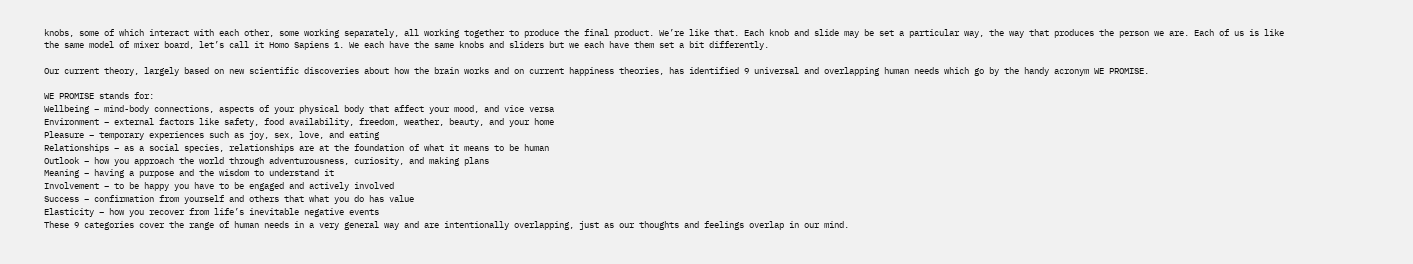knobs, some of which interact with each other, some working separately, all working together to produce the final product. We’re like that. Each knob and slide may be set a particular way, the way that produces the person we are. Each of us is like the same model of mixer board, let’s call it Homo Sapiens 1. We each have the same knobs and sliders but we each have them set a bit differently.

Our current theory, largely based on new scientific discoveries about how the brain works and on current happiness theories, has identified 9 universal and overlapping human needs which go by the handy acronym WE PROMISE.

WE PROMISE stands for:
Wellbeing – mind-body connections, aspects of your physical body that affect your mood, and vice versa
Environment – external factors like safety, food availability, freedom, weather, beauty, and your home
Pleasure – temporary experiences such as joy, sex, love, and eating
Relationships – as a social species, relationships are at the foundation of what it means to be human
Outlook – how you approach the world through adventurousness, curiosity, and making plans
Meaning – having a purpose and the wisdom to understand it
Involvement – to be happy you have to be engaged and actively involved
Success – confirmation from yourself and others that what you do has value
Elasticity – how you recover from life’s inevitable negative events
These 9 categories cover the range of human needs in a very general way and are intentionally overlapping, just as our thoughts and feelings overlap in our mind.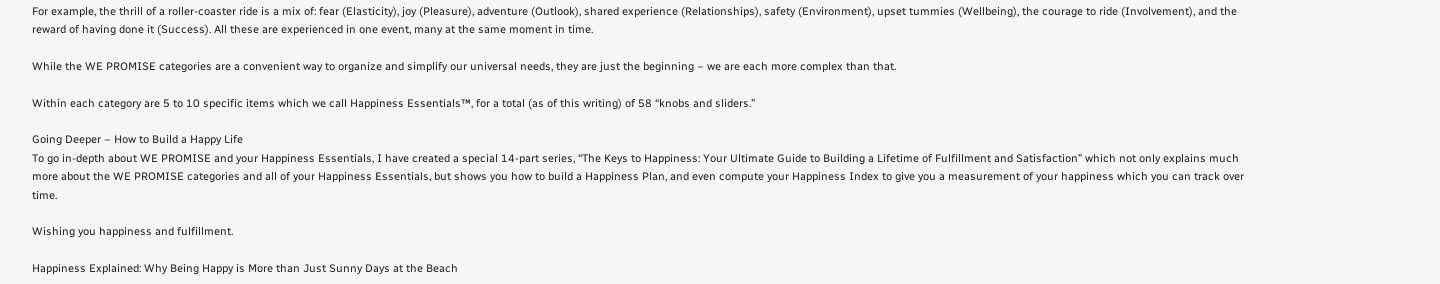For example, the thrill of a roller-coaster ride is a mix of: fear (Elasticity), joy (Pleasure), adventure (Outlook), shared experience (Relationships), safety (Environment), upset tummies (Wellbeing), the courage to ride (Involvement), and the reward of having done it (Success). All these are experienced in one event, many at the same moment in time.

While the WE PROMISE categories are a convenient way to organize and simplify our universal needs, they are just the beginning – we are each more complex than that.

Within each category are 5 to 10 specific items which we call Happiness Essentials™, for a total (as of this writing) of 58 “knobs and sliders.”

Going Deeper – How to Build a Happy Life
To go in-depth about WE PROMISE and your Happiness Essentials, I have created a special 14-part series, “The Keys to Happiness: Your Ultimate Guide to Building a Lifetime of Fulfillment and Satisfaction” which not only explains much more about the WE PROMISE categories and all of your Happiness Essentials, but shows you how to build a Happiness Plan, and even compute your Happiness Index to give you a measurement of your happiness which you can track over time.

Wishing you happiness and fulfillment.

Happiness Explained: Why Being Happy is More than Just Sunny Days at the Beach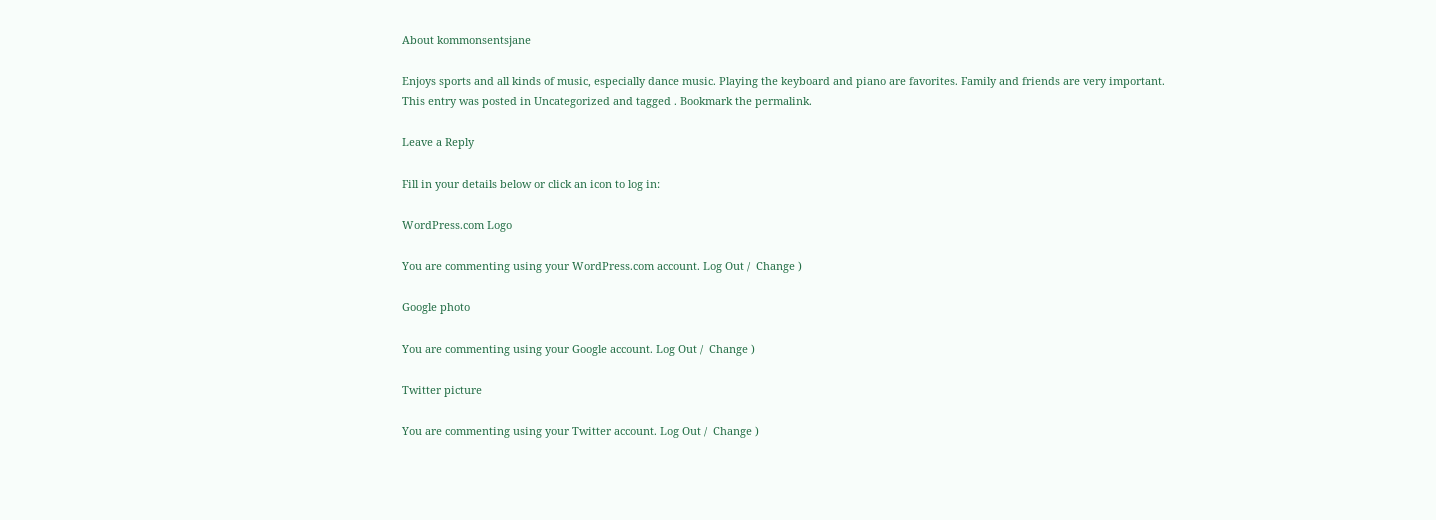About kommonsentsjane

Enjoys sports and all kinds of music, especially dance music. Playing the keyboard and piano are favorites. Family and friends are very important.
This entry was posted in Uncategorized and tagged . Bookmark the permalink.

Leave a Reply

Fill in your details below or click an icon to log in:

WordPress.com Logo

You are commenting using your WordPress.com account. Log Out /  Change )

Google photo

You are commenting using your Google account. Log Out /  Change )

Twitter picture

You are commenting using your Twitter account. Log Out /  Change )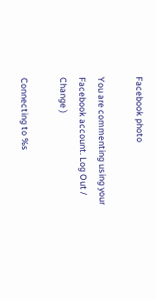Facebook photo

You are commenting using your Facebook account. Log Out /  Change )

Connecting to %s